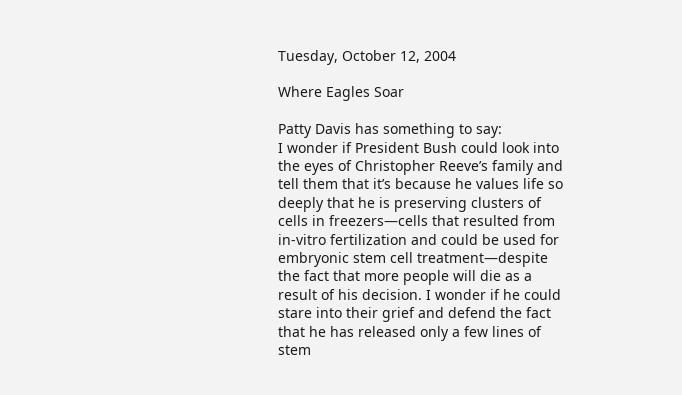Tuesday, October 12, 2004

Where Eagles Soar

Patty Davis has something to say:
I wonder if President Bush could look into the eyes of Christopher Reeve’s family and tell them that it’s because he values life so deeply that he is preserving clusters of cells in freezers—cells that resulted from in-vitro fertilization and could be used for embryonic stem cell treatment—despite the fact that more people will die as a result of his decision. I wonder if he could stare into their grief and defend the fact that he has released only a few lines of stem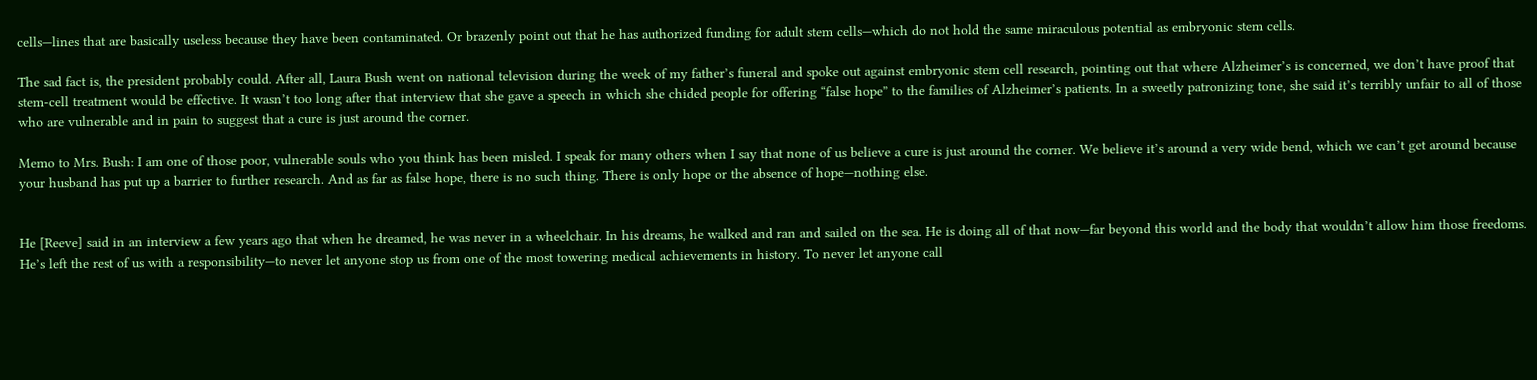cells—lines that are basically useless because they have been contaminated. Or brazenly point out that he has authorized funding for adult stem cells—which do not hold the same miraculous potential as embryonic stem cells.

The sad fact is, the president probably could. After all, Laura Bush went on national television during the week of my father’s funeral and spoke out against embryonic stem cell research, pointing out that where Alzheimer’s is concerned, we don’t have proof that stem-cell treatment would be effective. It wasn’t too long after that interview that she gave a speech in which she chided people for offering “false hope” to the families of Alzheimer’s patients. In a sweetly patronizing tone, she said it’s terribly unfair to all of those who are vulnerable and in pain to suggest that a cure is just around the corner.

Memo to Mrs. Bush: I am one of those poor, vulnerable souls who you think has been misled. I speak for many others when I say that none of us believe a cure is just around the corner. We believe it’s around a very wide bend, which we can’t get around because your husband has put up a barrier to further research. And as far as false hope, there is no such thing. There is only hope or the absence of hope—nothing else.


He [Reeve] said in an interview a few years ago that when he dreamed, he was never in a wheelchair. In his dreams, he walked and ran and sailed on the sea. He is doing all of that now—far beyond this world and the body that wouldn’t allow him those freedoms. He’s left the rest of us with a responsibility—to never let anyone stop us from one of the most towering medical achievements in history. To never let anyone call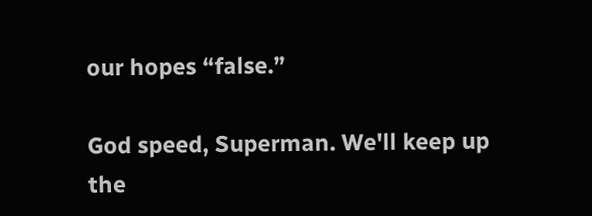our hopes “false.”

God speed, Superman. We'll keep up the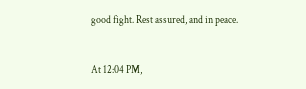good fight. Rest assured, and in peace.


At 12:04 PM,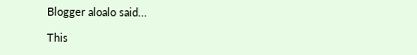Blogger aloalo said...

This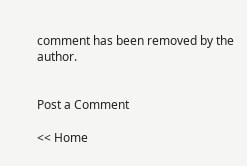comment has been removed by the author.


Post a Comment

<< Home